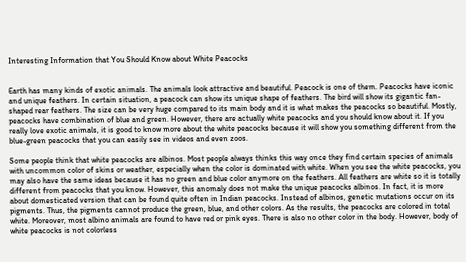Interesting Information that You Should Know about White Peacocks


Earth has many kinds of exotic animals. The animals look attractive and beautiful. Peacock is one of them. Peacocks have iconic and unique feathers. In certain situation, a peacock can show its unique shape of feathers. The bird will show its gigantic fan-shaped rear feathers. The size can be very huge compared to its main body and it is what makes the peacocks so beautiful. Mostly, peacocks have combination of blue and green. However, there are actually white peacocks and you should know about it. If you really love exotic animals, it is good to know more about the white peacocks because it will show you something different from the blue-green peacocks that you can easily see in videos and even zoos.

Some people think that white peacocks are albinos. Most people always thinks this way once they find certain species of animals with uncommon color of skins or weather, especially when the color is dominated with white. When you see the white peacocks, you may also have the same ideas because it has no green and blue color anymore on the feathers. All feathers are white so it is totally different from peacocks that you know. However, this anomaly does not make the unique peacocks albinos. In fact, it is more about domesticated version that can be found quite often in Indian peacocks. Instead of albinos, genetic mutations occur on its pigments. Thus, the pigments cannot produce the green, blue, and other colors. As the results, the peacocks are colored in total white. Moreover, most albino animals are found to have red or pink eyes. There is also no other color in the body. However, body of white peacocks is not colorless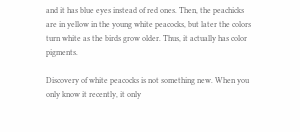and it has blue eyes instead of red ones. Then, the peachicks are in yellow in the young white peacocks, but later the colors turn white as the birds grow older. Thus, it actually has color pigments.

Discovery of white peacocks is not something new. When you only know it recently, it only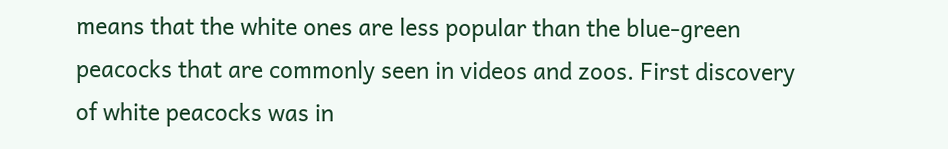means that the white ones are less popular than the blue-green peacocks that are commonly seen in videos and zoos. First discovery of white peacocks was in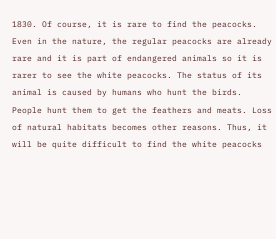1830. Of course, it is rare to find the peacocks. Even in the nature, the regular peacocks are already rare and it is part of endangered animals so it is rarer to see the white peacocks. The status of its animal is caused by humans who hunt the birds. People hunt them to get the feathers and meats. Loss of natural habitats becomes other reasons. Thus, it will be quite difficult to find the white peacocks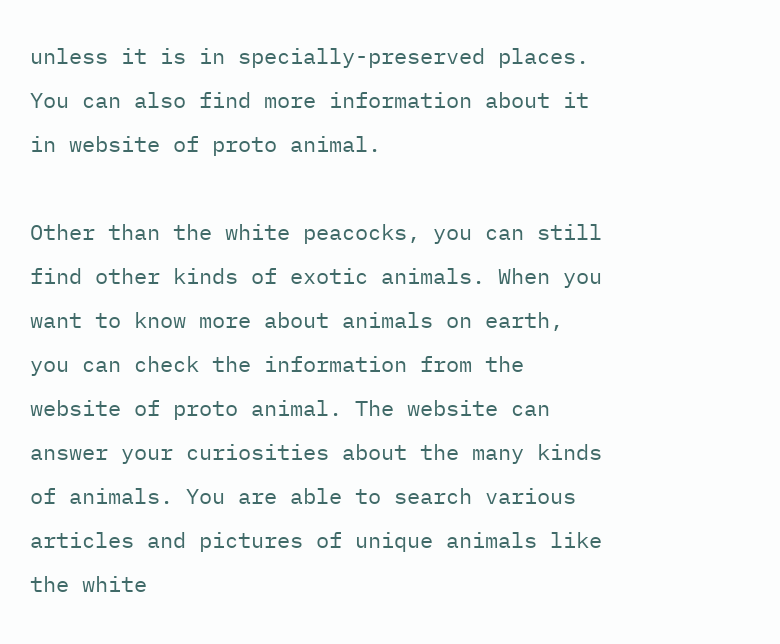unless it is in specially-preserved places. You can also find more information about it in website of proto animal.

Other than the white peacocks, you can still find other kinds of exotic animals. When you want to know more about animals on earth, you can check the information from the website of proto animal. The website can answer your curiosities about the many kinds of animals. You are able to search various articles and pictures of unique animals like the white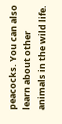peacocks. You can also learn about other animals in the wild life.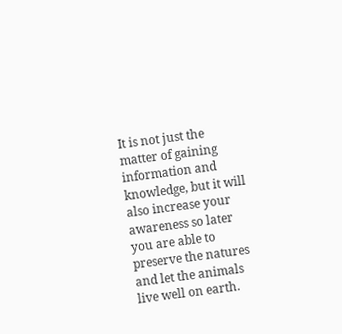It is not just the matter of gaining information and knowledge, but it will also increase your awareness so later you are able to preserve the natures and let the animals live well on earth.